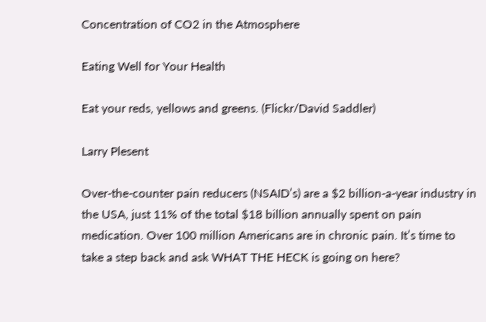Concentration of CO2 in the Atmosphere

Eating Well for Your Health

Eat your reds, yellows and greens. (Flickr/David Saddler)

Larry Plesent

Over-the-counter pain reducers (NSAID’s) are a $2 billion-a-year industry in the USA, just 11% of the total $18 billion annually spent on pain medication. Over 100 million Americans are in chronic pain. It’s time to take a step back and ask WHAT THE HECK is going on here?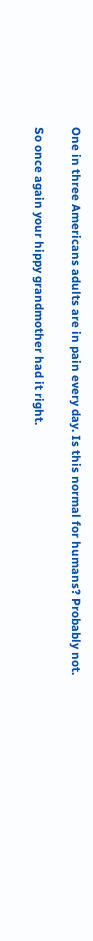One in three Americans adults are in pain every day. Is this normal for humans? Probably not.

So once again your hippy grandmother had it right.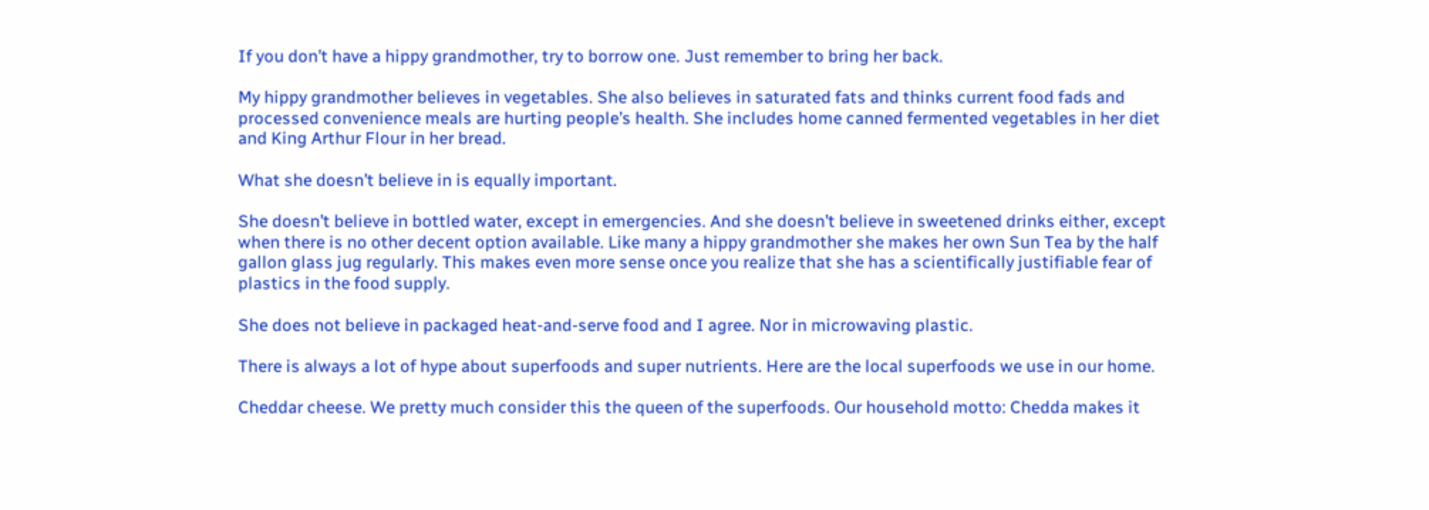If you don’t have a hippy grandmother, try to borrow one. Just remember to bring her back.

My hippy grandmother believes in vegetables. She also believes in saturated fats and thinks current food fads and processed convenience meals are hurting people’s health. She includes home canned fermented vegetables in her diet and King Arthur Flour in her bread.

What she doesn’t believe in is equally important.

She doesn’t believe in bottled water, except in emergencies. And she doesn’t believe in sweetened drinks either, except when there is no other decent option available. Like many a hippy grandmother she makes her own Sun Tea by the half gallon glass jug regularly. This makes even more sense once you realize that she has a scientifically justifiable fear of plastics in the food supply.

She does not believe in packaged heat-and-serve food and I agree. Nor in microwaving plastic.

There is always a lot of hype about superfoods and super nutrients. Here are the local superfoods we use in our home.

Cheddar cheese. We pretty much consider this the queen of the superfoods. Our household motto: Chedda makes it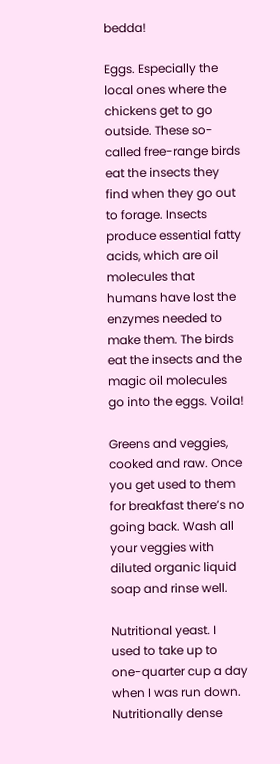bedda!

Eggs. Especially the local ones where the chickens get to go outside. These so-called free-range birds eat the insects they find when they go out to forage. Insects produce essential fatty acids, which are oil molecules that humans have lost the enzymes needed to make them. The birds eat the insects and the magic oil molecules go into the eggs. Voila!

Greens and veggies, cooked and raw. Once you get used to them for breakfast there’s no going back. Wash all your veggies with diluted organic liquid soap and rinse well.

Nutritional yeast. I used to take up to one-quarter cup a day when I was run down. Nutritionally dense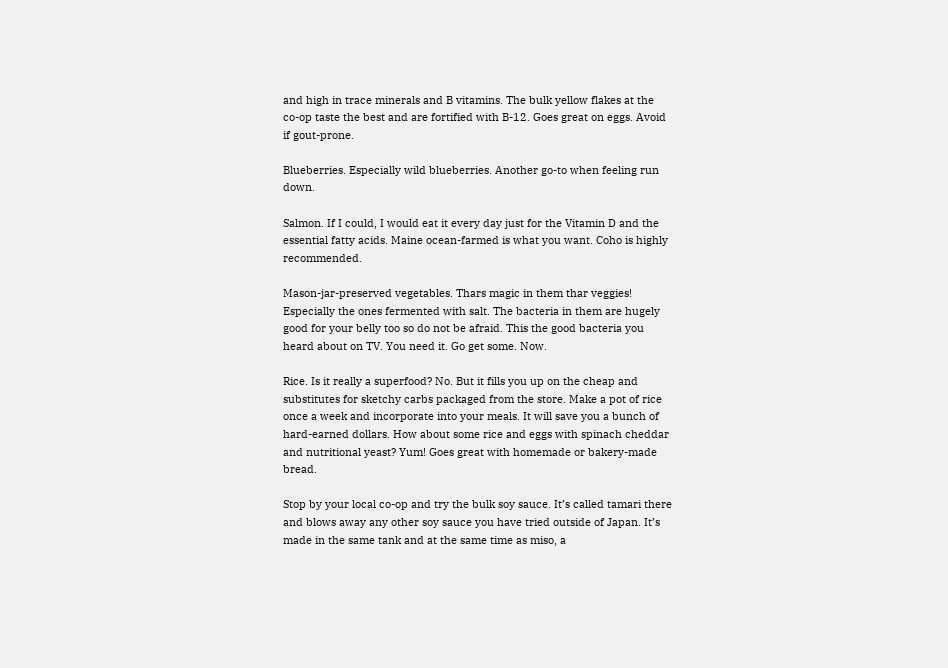and high in trace minerals and B vitamins. The bulk yellow flakes at the co-op taste the best and are fortified with B-12. Goes great on eggs. Avoid if gout-prone.

Blueberries. Especially wild blueberries. Another go-to when feeling run down.

Salmon. If I could, I would eat it every day just for the Vitamin D and the essential fatty acids. Maine ocean-farmed is what you want. Coho is highly recommended.

Mason-jar-preserved vegetables. Thars magic in them thar veggies! Especially the ones fermented with salt. The bacteria in them are hugely good for your belly too so do not be afraid. This the good bacteria you heard about on TV. You need it. Go get some. Now.

Rice. Is it really a superfood? No. But it fills you up on the cheap and substitutes for sketchy carbs packaged from the store. Make a pot of rice once a week and incorporate into your meals. It will save you a bunch of hard-earned dollars. How about some rice and eggs with spinach cheddar and nutritional yeast? Yum! Goes great with homemade or bakery-made bread.

Stop by your local co-op and try the bulk soy sauce. It’s called tamari there and blows away any other soy sauce you have tried outside of Japan. It’s made in the same tank and at the same time as miso, a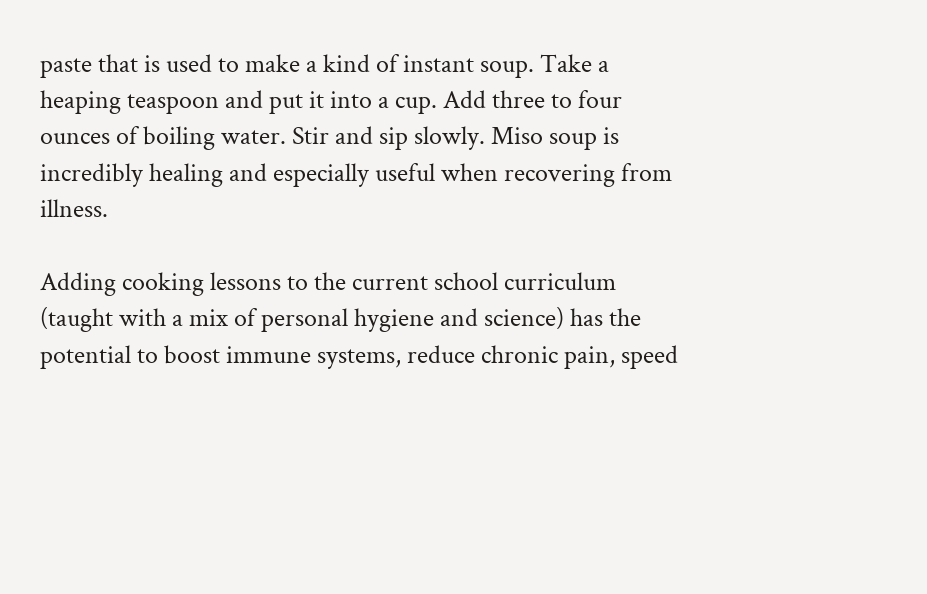paste that is used to make a kind of instant soup. Take a heaping teaspoon and put it into a cup. Add three to four ounces of boiling water. Stir and sip slowly. Miso soup is incredibly healing and especially useful when recovering from illness.

Adding cooking lessons to the current school curriculum (taught with a mix of personal hygiene and science) has the potential to boost immune systems, reduce chronic pain, speed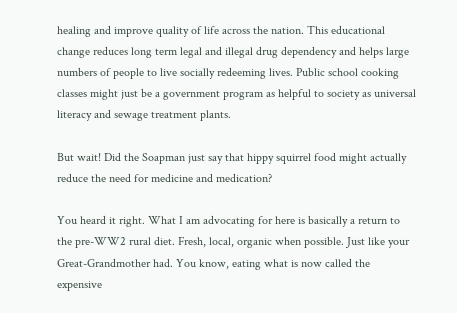healing and improve quality of life across the nation. This educational change reduces long term legal and illegal drug dependency and helps large numbers of people to live socially redeeming lives. Public school cooking classes might just be a government program as helpful to society as universal literacy and sewage treatment plants.

But wait! Did the Soapman just say that hippy squirrel food might actually reduce the need for medicine and medication?

You heard it right. What I am advocating for here is basically a return to the pre-WW2 rural diet. Fresh, local, organic when possible. Just like your Great-Grandmother had. You know, eating what is now called the expensive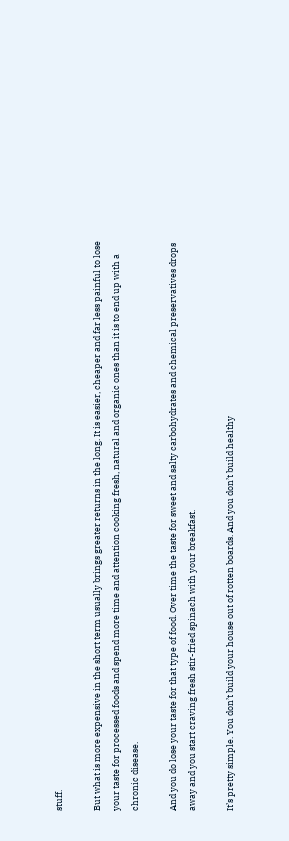stuff.

But what is more expensive in the short term usually brings greater returns in the long. It is easier, cheaper and far less painful to lose your taste for processed foods and spend more time and attention cooking fresh, natural and organic ones than it is to end up with a chronic disease.

And you do lose your taste for that type of food. Over time the taste for sweet and salty carbohydrates and chemical preservatives drops away and you start craving fresh stir-fried spinach with your breakfast.

It’s pretty simple. You don’t build your house out of rotten boards. And you don’t build healthy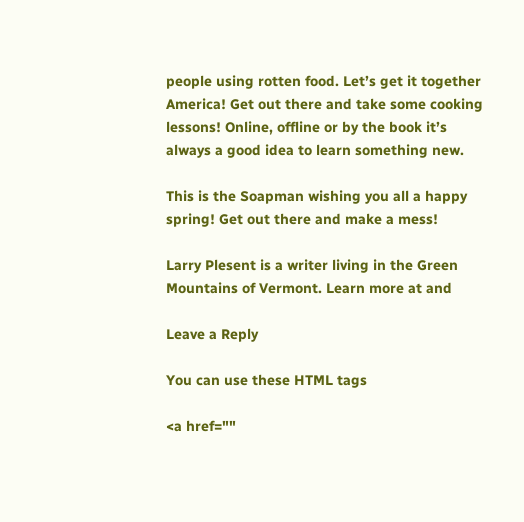people using rotten food. Let’s get it together America! Get out there and take some cooking lessons! Online, offline or by the book it’s always a good idea to learn something new.

This is the Soapman wishing you all a happy spring! Get out there and make a mess!

Larry Plesent is a writer living in the Green Mountains of Vermont. Learn more at and

Leave a Reply

You can use these HTML tags

<a href=""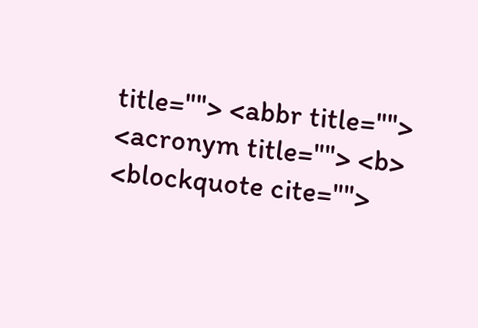title=""> <abbr title=""> <acronym title=""> <b> <blockquote cite="">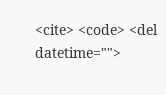<cite> <code> <del datetime="">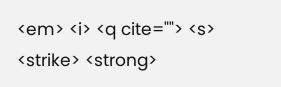<em> <i> <q cite=""> <s> <strike> <strong>